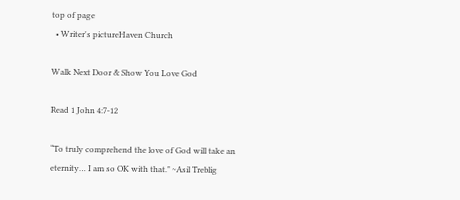top of page
  • Writer's pictureHaven Church

Walk Next Door & Show You Love God

Read 1 John 4:7-12

“To truly comprehend the love of God will take an eternity… I am so OK with that." ~Asil Treblig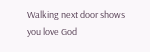Walking next door shows you love God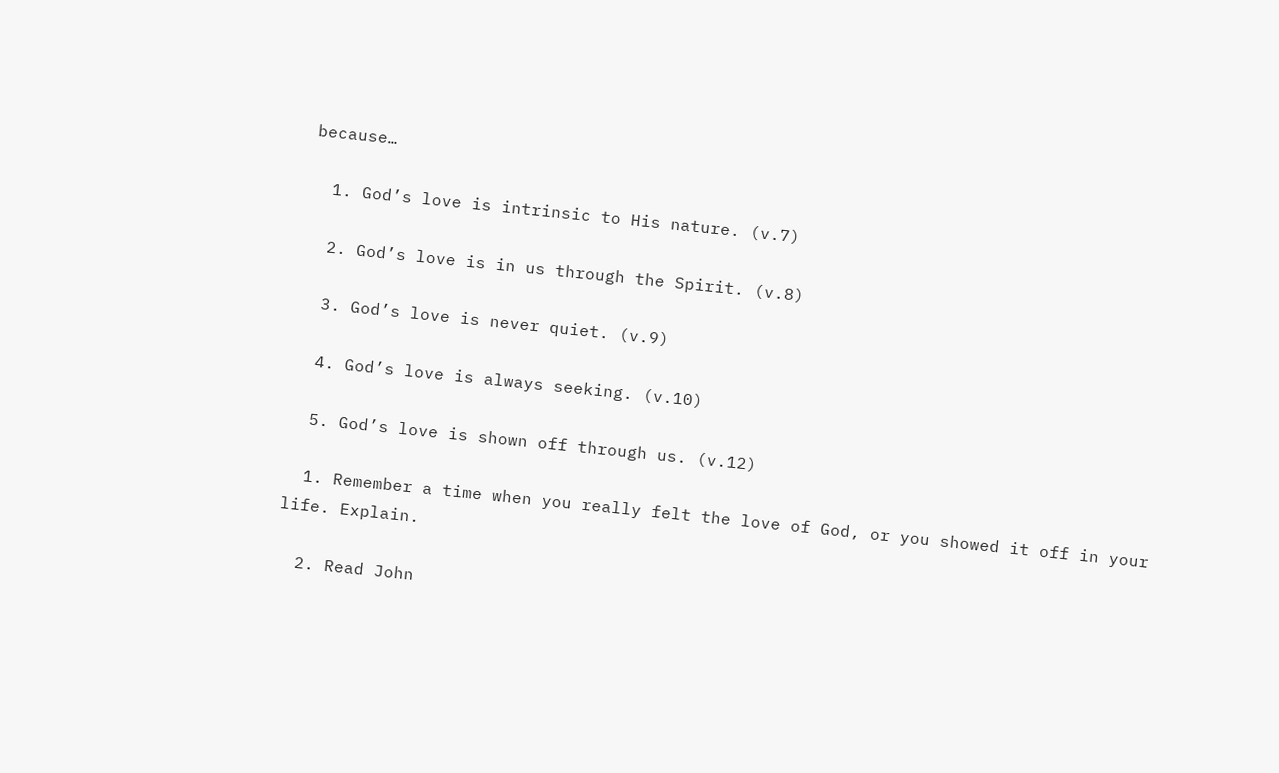because…

  1. God’s love is intrinsic to His nature. (v.7)

  2. God’s love is in us through the Spirit. (v.8)

  3. God’s love is never quiet. (v.9)

  4. God’s love is always seeking. (v.10)

  5. God’s love is shown off through us. (v.12)

  1. Remember a time when you really felt the love of God, or you showed it off in your life. Explain.

  2. Read John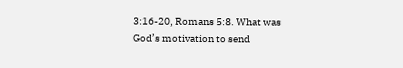3:16-20, Romans 5:8. What was God’s motivation to send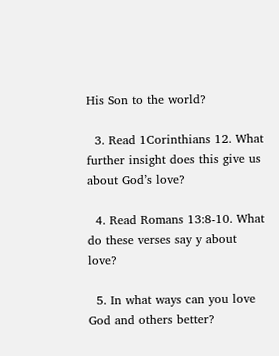His Son to the world?

  3. Read 1Corinthians 12. What further insight does this give us about God’s love?

  4. Read Romans 13:8-10. What do these verses say y about love?

  5. In what ways can you love God and others better?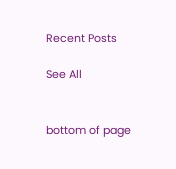Recent Posts

See All


bottom of page